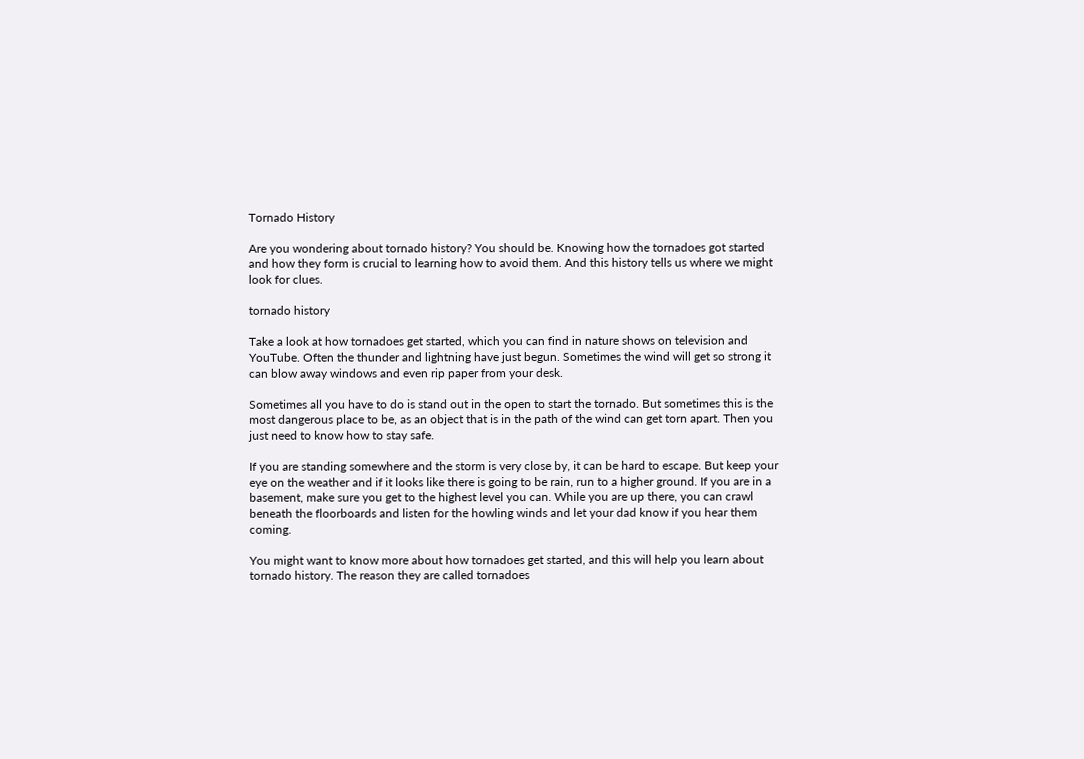Tornado History

Are you wondering about tornado history? You should be. Knowing how the tornadoes got started and how they form is crucial to learning how to avoid them. And this history tells us where we might look for clues.

tornado history

Take a look at how tornadoes get started, which you can find in nature shows on television and YouTube. Often the thunder and lightning have just begun. Sometimes the wind will get so strong it can blow away windows and even rip paper from your desk.

Sometimes all you have to do is stand out in the open to start the tornado. But sometimes this is the most dangerous place to be, as an object that is in the path of the wind can get torn apart. Then you just need to know how to stay safe.

If you are standing somewhere and the storm is very close by, it can be hard to escape. But keep your eye on the weather and if it looks like there is going to be rain, run to a higher ground. If you are in a basement, make sure you get to the highest level you can. While you are up there, you can crawl beneath the floorboards and listen for the howling winds and let your dad know if you hear them coming.

You might want to know more about how tornadoes get started, and this will help you learn about tornado history. The reason they are called tornadoes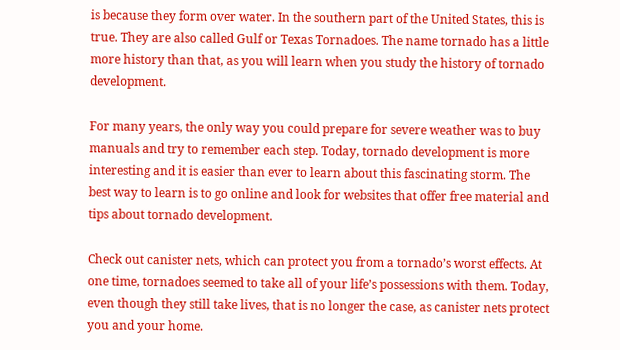is because they form over water. In the southern part of the United States, this is true. They are also called Gulf or Texas Tornadoes. The name tornado has a little more history than that, as you will learn when you study the history of tornado development.

For many years, the only way you could prepare for severe weather was to buy manuals and try to remember each step. Today, tornado development is more interesting and it is easier than ever to learn about this fascinating storm. The best way to learn is to go online and look for websites that offer free material and tips about tornado development.

Check out canister nets, which can protect you from a tornado’s worst effects. At one time, tornadoes seemed to take all of your life’s possessions with them. Today, even though they still take lives, that is no longer the case, as canister nets protect you and your home.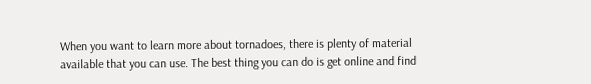When you want to learn more about tornadoes, there is plenty of material available that you can use. The best thing you can do is get online and find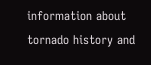information about tornado history and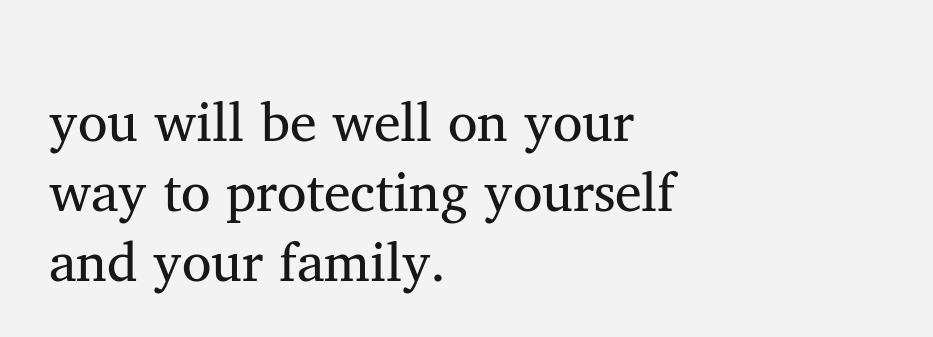you will be well on your way to protecting yourself and your family.